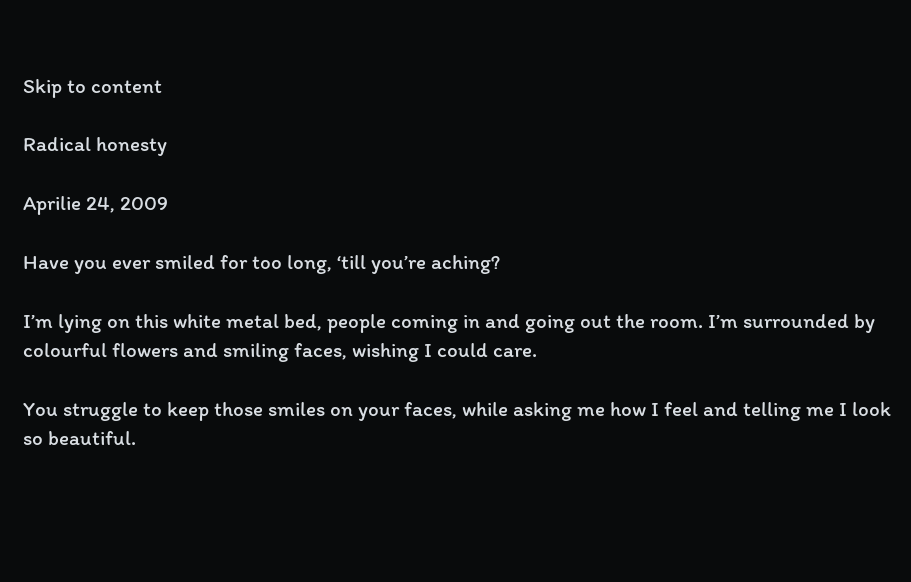Skip to content

Radical honesty

Aprilie 24, 2009

Have you ever smiled for too long, ‘till you’re aching?

I’m lying on this white metal bed, people coming in and going out the room. I’m surrounded by colourful flowers and smiling faces, wishing I could care.

You struggle to keep those smiles on your faces, while asking me how I feel and telling me I look so beautiful.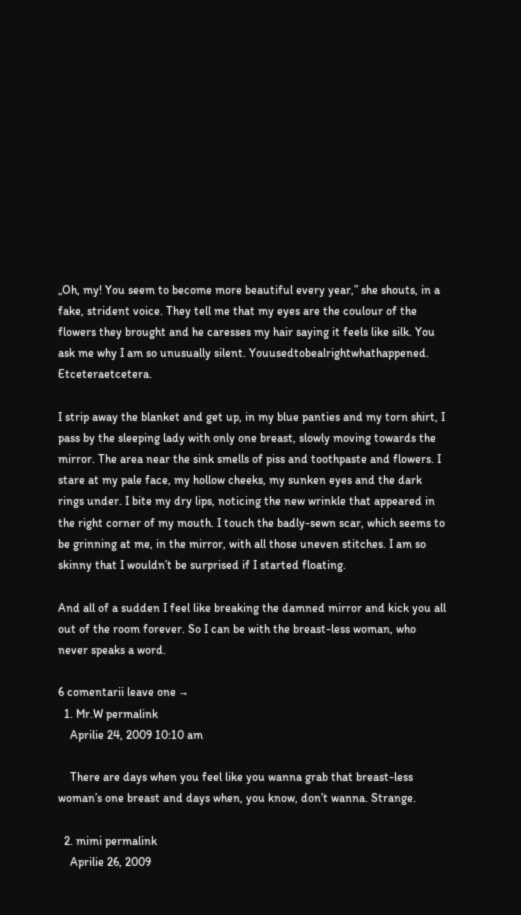„Oh, my! You seem to become more beautiful every year,” she shouts, in a fake, strident voice. They tell me that my eyes are the coulour of the flowers they brought and he caresses my hair saying it feels like silk. You ask me why I am so unusually silent. Youusedtobealrightwhathappened. Etceteraetcetera.

I strip away the blanket and get up, in my blue panties and my torn shirt, I pass by the sleeping lady with only one breast, slowly moving towards the mirror. The area near the sink smells of piss and toothpaste and flowers. I stare at my pale face, my hollow cheeks, my sunken eyes and the dark rings under. I bite my dry lips, noticing the new wrinkle that appeared in the right corner of my mouth. I touch the badly-sewn scar, which seems to be grinning at me, in the mirror, with all those uneven stitches. I am so skinny that I wouldn’t be surprised if I started floating.

And all of a sudden I feel like breaking the damned mirror and kick you all out of the room forever. So I can be with the breast-less woman, who never speaks a word.

6 comentarii leave one →
  1. Mr.W permalink
    Aprilie 24, 2009 10:10 am

    There are days when you feel like you wanna grab that breast-less woman’s one breast and days when, you know, don’t wanna. Strange.

  2. mimi permalink
    Aprilie 26, 2009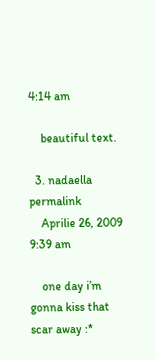4:14 am

    beautiful text.

  3. nadaella permalink
    Aprilie 26, 2009 9:39 am

    one day i’m gonna kiss that scar away :*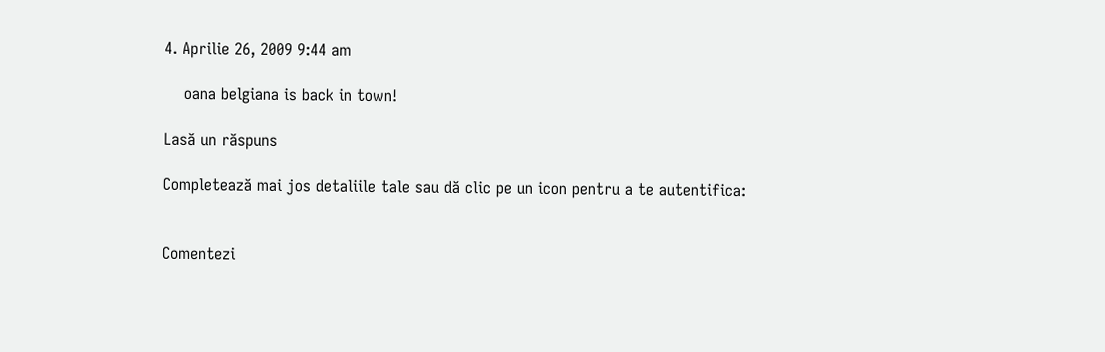4. Aprilie 26, 2009 9:44 am

    oana belgiana is back in town!

Lasă un răspuns

Completează mai jos detaliile tale sau dă clic pe un icon pentru a te autentifica:


Comentezi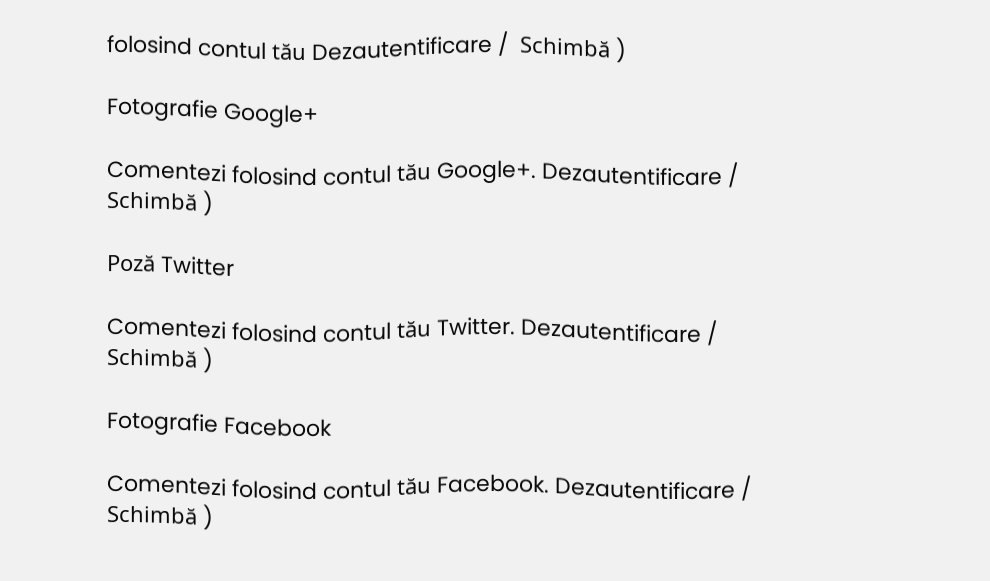folosind contul tău Dezautentificare /  Schimbă )

Fotografie Google+

Comentezi folosind contul tău Google+. Dezautentificare /  Schimbă )

Poză Twitter

Comentezi folosind contul tău Twitter. Dezautentificare /  Schimbă )

Fotografie Facebook

Comentezi folosind contul tău Facebook. Dezautentificare /  Schimbă )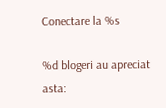Conectare la %s

%d blogeri au apreciat asta: